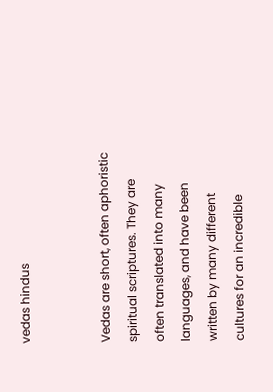vedas hindus


Vedas are short, often aphoristic spiritual scriptures. They are often translated into many languages, and have been written by many different cultures for an incredible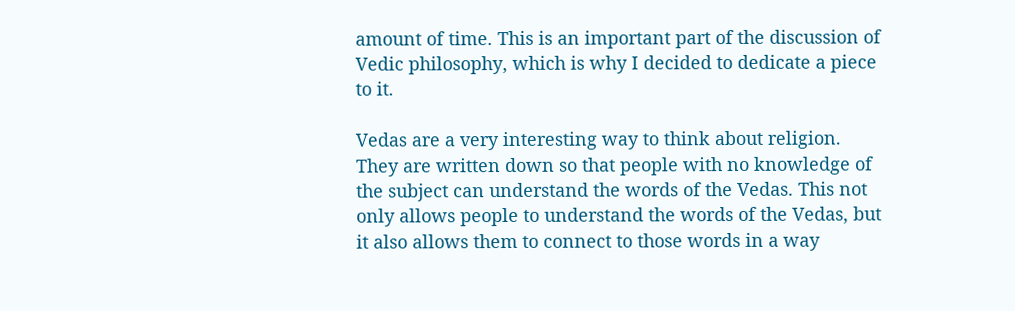amount of time. This is an important part of the discussion of Vedic philosophy, which is why I decided to dedicate a piece to it.

Vedas are a very interesting way to think about religion. They are written down so that people with no knowledge of the subject can understand the words of the Vedas. This not only allows people to understand the words of the Vedas, but it also allows them to connect to those words in a way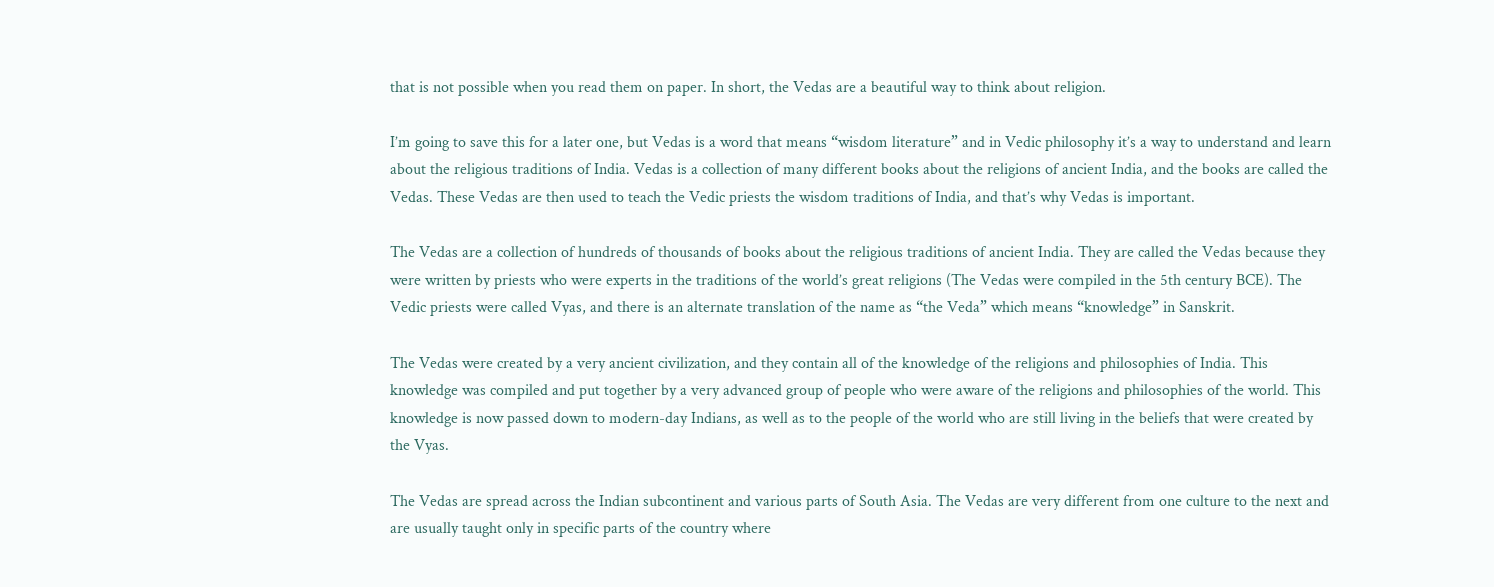that is not possible when you read them on paper. In short, the Vedas are a beautiful way to think about religion.

I’m going to save this for a later one, but Vedas is a word that means “wisdom literature” and in Vedic philosophy it’s a way to understand and learn about the religious traditions of India. Vedas is a collection of many different books about the religions of ancient India, and the books are called the Vedas. These Vedas are then used to teach the Vedic priests the wisdom traditions of India, and that’s why Vedas is important.

The Vedas are a collection of hundreds of thousands of books about the religious traditions of ancient India. They are called the Vedas because they were written by priests who were experts in the traditions of the world’s great religions (The Vedas were compiled in the 5th century BCE). The Vedic priests were called Vyas, and there is an alternate translation of the name as “the Veda” which means “knowledge” in Sanskrit.

The Vedas were created by a very ancient civilization, and they contain all of the knowledge of the religions and philosophies of India. This knowledge was compiled and put together by a very advanced group of people who were aware of the religions and philosophies of the world. This knowledge is now passed down to modern-day Indians, as well as to the people of the world who are still living in the beliefs that were created by the Vyas.

The Vedas are spread across the Indian subcontinent and various parts of South Asia. The Vedas are very different from one culture to the next and are usually taught only in specific parts of the country where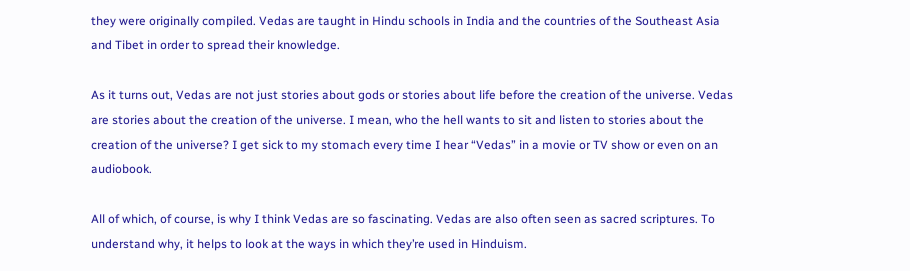they were originally compiled. Vedas are taught in Hindu schools in India and the countries of the Southeast Asia and Tibet in order to spread their knowledge.

As it turns out, Vedas are not just stories about gods or stories about life before the creation of the universe. Vedas are stories about the creation of the universe. I mean, who the hell wants to sit and listen to stories about the creation of the universe? I get sick to my stomach every time I hear “Vedas” in a movie or TV show or even on an audiobook.

All of which, of course, is why I think Vedas are so fascinating. Vedas are also often seen as sacred scriptures. To understand why, it helps to look at the ways in which they’re used in Hinduism.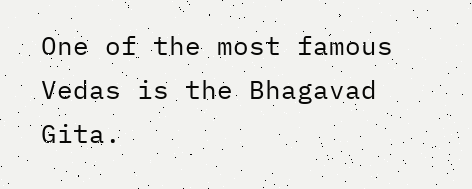One of the most famous Vedas is the Bhagavad Gita.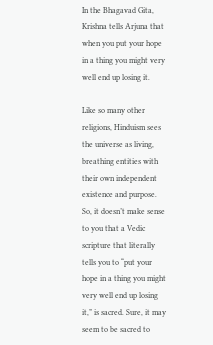In the Bhagavad Gita, Krishna tells Arjuna that when you put your hope in a thing you might very well end up losing it.

Like so many other religions, Hinduism sees the universe as living, breathing entities with their own independent existence and purpose. So, it doesn’t make sense to you that a Vedic scripture that literally tells you to “put your hope in a thing you might very well end up losing it,” is sacred. Sure, it may seem to be sacred to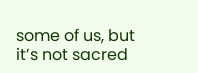some of us, but it’s not sacred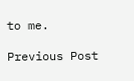to me.

Previous Post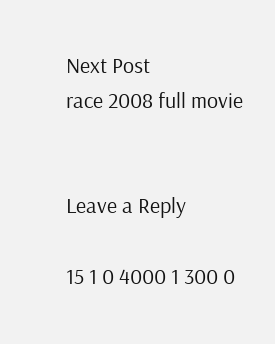Next Post
race 2008 full movie


Leave a Reply

15 1 0 4000 1 300 0